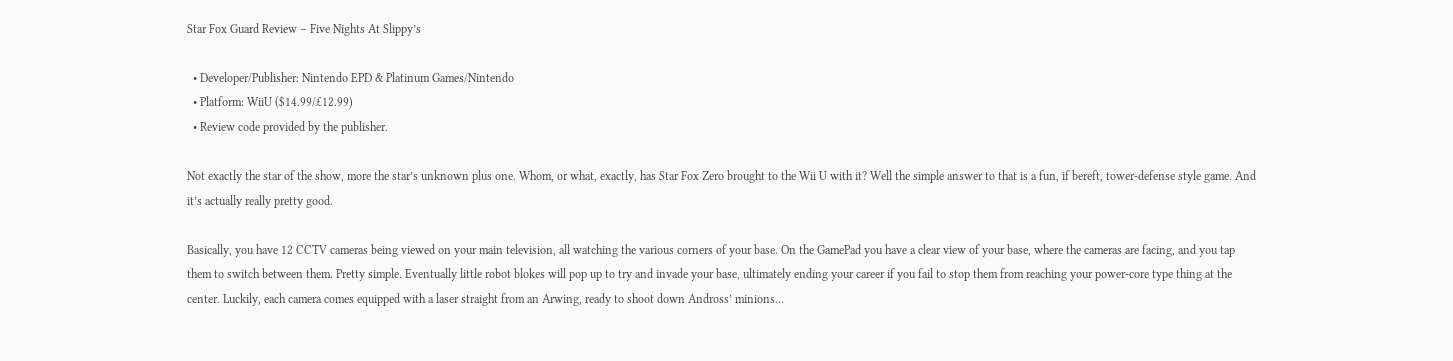Star Fox Guard Review – Five Nights At Slippy’s

  • Developer/Publisher: Nintendo EPD & Platinum Games/Nintendo
  • Platform: WiiU ($14.99/£12.99)
  • Review code provided by the publisher.

Not exactly the star of the show, more the star’s unknown plus one. Whom, or what, exactly, has Star Fox Zero brought to the Wii U with it? Well the simple answer to that is a fun, if bereft, tower-defense style game. And it’s actually really pretty good.

Basically, you have 12 CCTV cameras being viewed on your main television, all watching the various corners of your base. On the GamePad you have a clear view of your base, where the cameras are facing, and you tap them to switch between them. Pretty simple. Eventually little robot blokes will pop up to try and invade your base, ultimately ending your career if you fail to stop them from reaching your power-core type thing at the center. Luckily, each camera comes equipped with a laser straight from an Arwing, ready to shoot down Andross’ minions…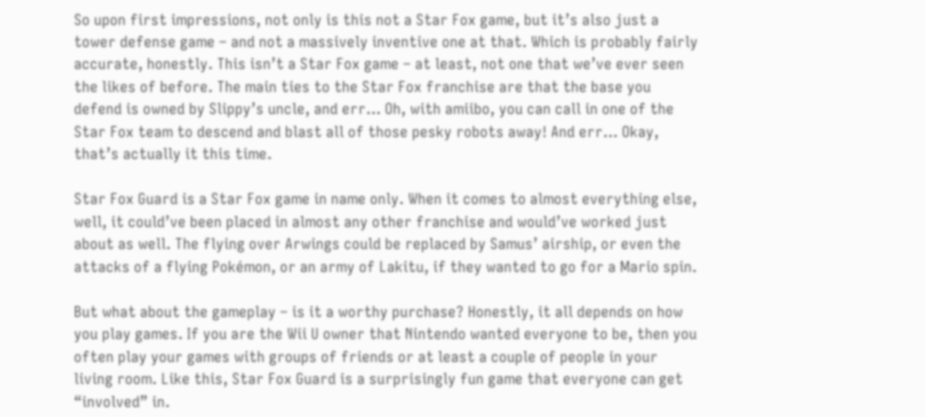So upon first impressions, not only is this not a Star Fox game, but it’s also just a tower defense game – and not a massively inventive one at that. Which is probably fairly accurate, honestly. This isn’t a Star Fox game – at least, not one that we’ve ever seen the likes of before. The main ties to the Star Fox franchise are that the base you defend is owned by Slippy’s uncle, and err… Oh, with amiibo, you can call in one of the Star Fox team to descend and blast all of those pesky robots away! And err… Okay, that’s actually it this time.

Star Fox Guard is a Star Fox game in name only. When it comes to almost everything else, well, it could’ve been placed in almost any other franchise and would’ve worked just about as well. The flying over Arwings could be replaced by Samus’ airship, or even the attacks of a flying Pokémon, or an army of Lakitu, if they wanted to go for a Mario spin.

But what about the gameplay – is it a worthy purchase? Honestly, it all depends on how you play games. If you are the Wii U owner that Nintendo wanted everyone to be, then you often play your games with groups of friends or at least a couple of people in your living room. Like this, Star Fox Guard is a surprisingly fun game that everyone can get “involved” in.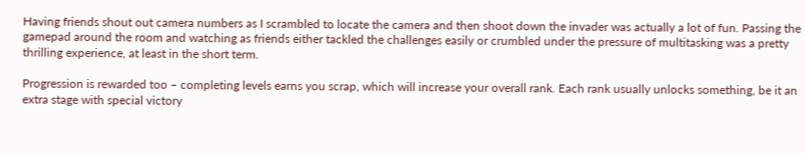Having friends shout out camera numbers as I scrambled to locate the camera and then shoot down the invader was actually a lot of fun. Passing the gamepad around the room and watching as friends either tackled the challenges easily or crumbled under the pressure of multitasking was a pretty thrilling experience, at least in the short term.

Progression is rewarded too – completing levels earns you scrap, which will increase your overall rank. Each rank usually unlocks something, be it an extra stage with special victory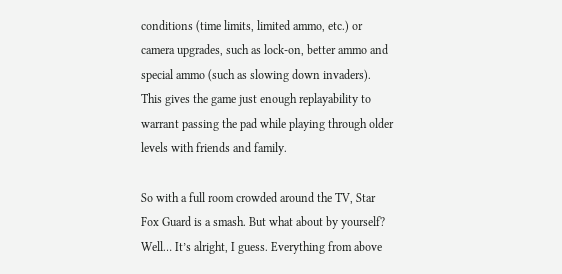conditions (time limits, limited ammo, etc.) or camera upgrades, such as lock-on, better ammo and special ammo (such as slowing down invaders). This gives the game just enough replayability to warrant passing the pad while playing through older levels with friends and family.

So with a full room crowded around the TV, Star Fox Guard is a smash. But what about by yourself? Well… It’s alright, I guess. Everything from above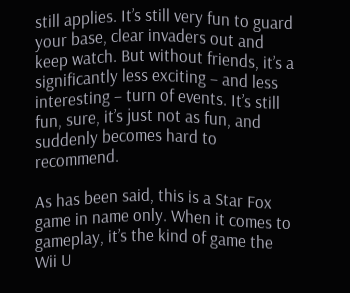still applies. It’s still very fun to guard your base, clear invaders out and keep watch. But without friends, it’s a significantly less exciting – and less interesting – turn of events. It’s still fun, sure, it’s just not as fun, and suddenly becomes hard to recommend.

As has been said, this is a Star Fox game in name only. When it comes to gameplay, it’s the kind of game the Wii U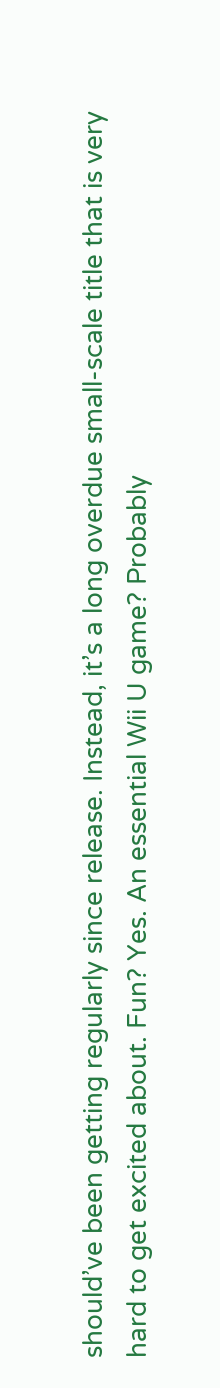should’ve been getting regularly since release. Instead, it’s a long overdue small-scale title that is very hard to get excited about. Fun? Yes. An essential Wii U game? Probably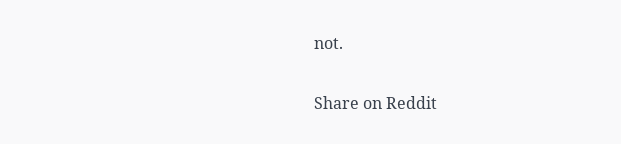not.

Share on Reddit